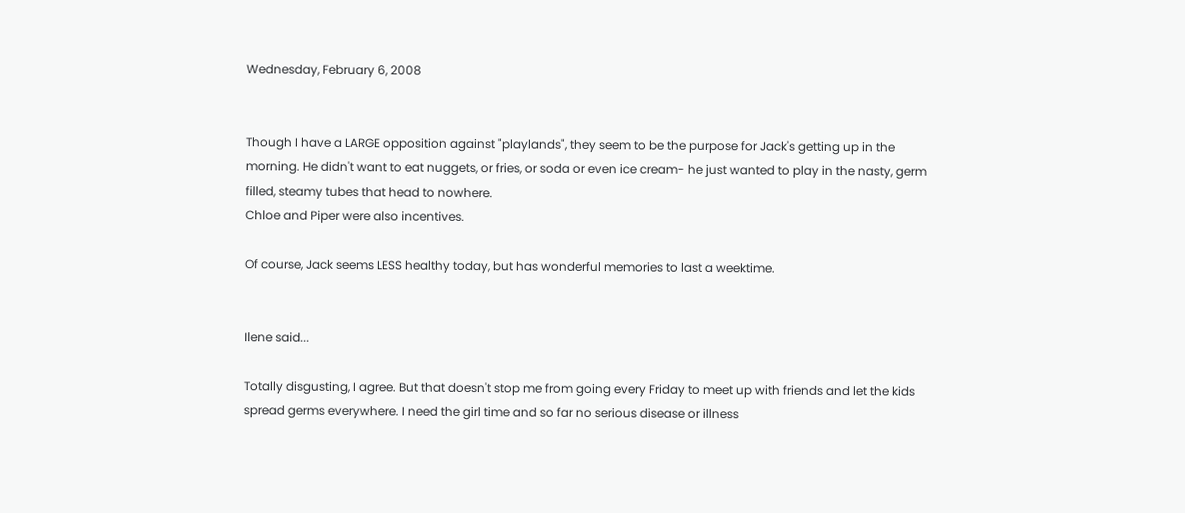Wednesday, February 6, 2008


Though I have a LARGE opposition against "playlands", they seem to be the purpose for Jack's getting up in the morning. He didn't want to eat nuggets, or fries, or soda or even ice cream- he just wanted to play in the nasty, germ filled, steamy tubes that head to nowhere.
Chloe and Piper were also incentives.

Of course, Jack seems LESS healthy today, but has wonderful memories to last a weektime.


Ilene said...

Totally disgusting, I agree. But that doesn't stop me from going every Friday to meet up with friends and let the kids spread germs everywhere. I need the girl time and so far no serious disease or illness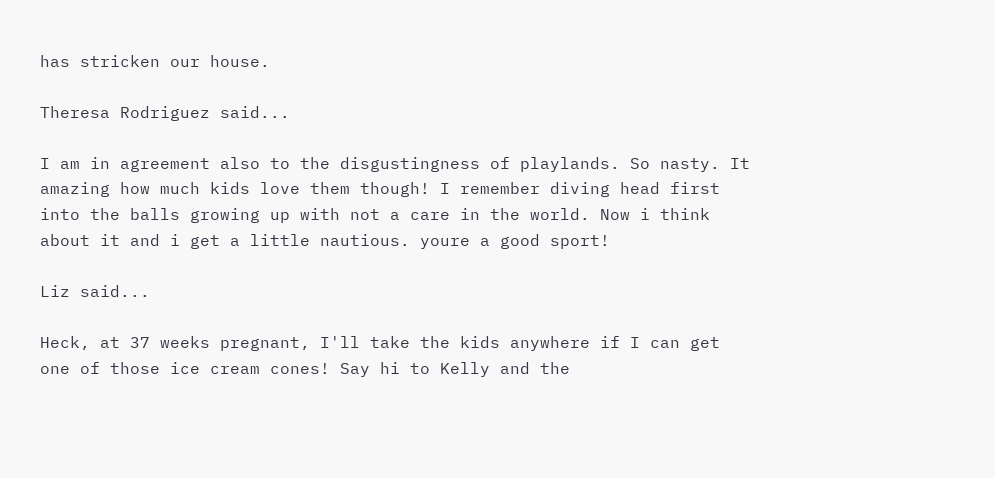has stricken our house.

Theresa Rodriguez said...

I am in agreement also to the disgustingness of playlands. So nasty. It amazing how much kids love them though! I remember diving head first into the balls growing up with not a care in the world. Now i think about it and i get a little nautious. youre a good sport!

Liz said...

Heck, at 37 weeks pregnant, I'll take the kids anywhere if I can get one of those ice cream cones! Say hi to Kelly and the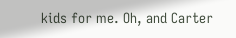kids for me. Oh, and Carter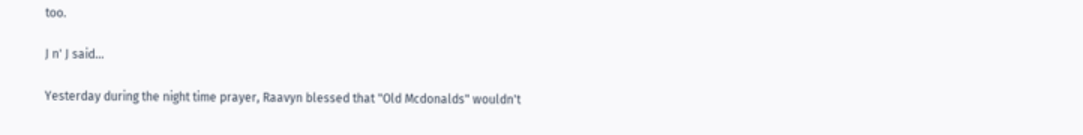too.

J n' J said...

Yesterday during the night time prayer, Raavyn blessed that "Old Mcdonalds" wouldn't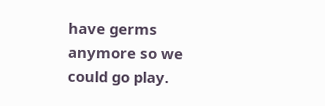have germs anymore so we could go play.